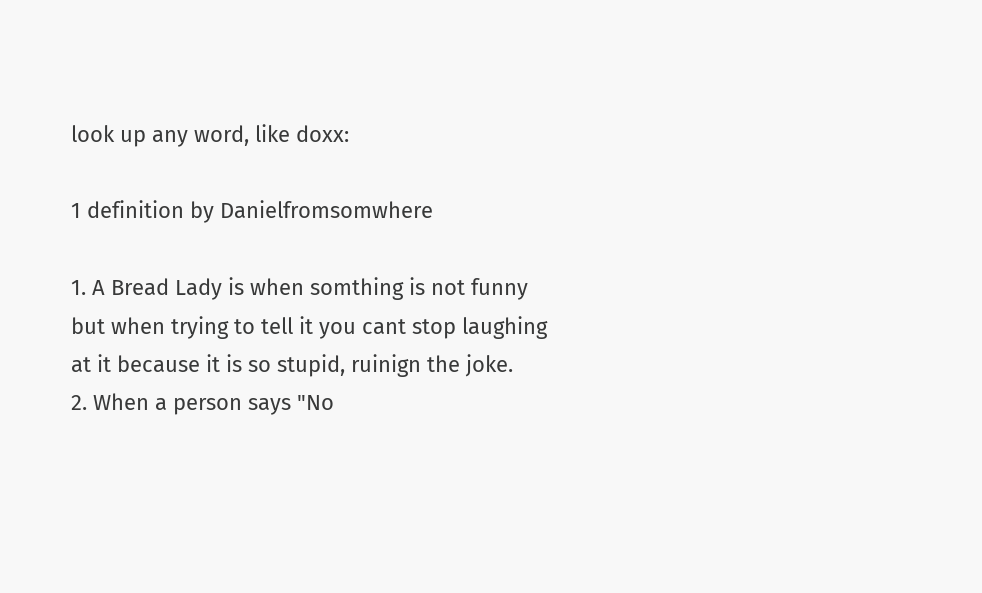look up any word, like doxx:

1 definition by Danielfromsomwhere

1. A Bread Lady is when somthing is not funny but when trying to tell it you cant stop laughing at it because it is so stupid, ruinign the joke.
2. When a person says "No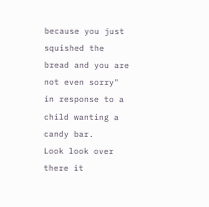because you just squished the bread and you are not even sorry" in response to a child wanting a candy bar.
Look look over there it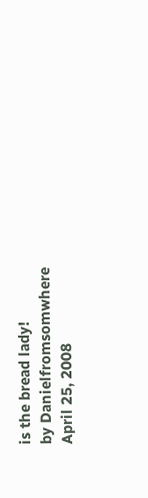is the bread lady!
by Danielfromsomwhere April 25, 2008